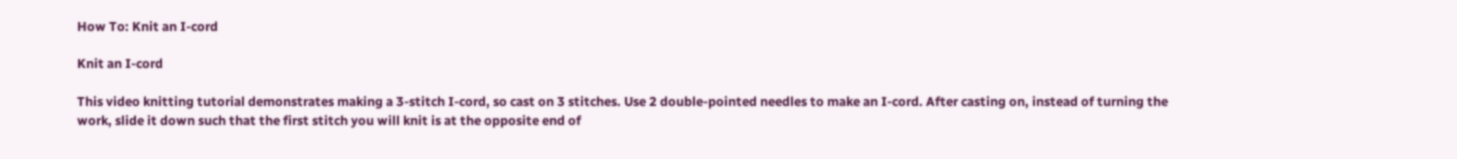How To: Knit an I-cord

Knit an I-cord

This video knitting tutorial demonstrates making a 3-stitch I-cord, so cast on 3 stitches. Use 2 double-pointed needles to make an I-cord. After casting on, instead of turning the work, slide it down such that the first stitch you will knit is at the opposite end of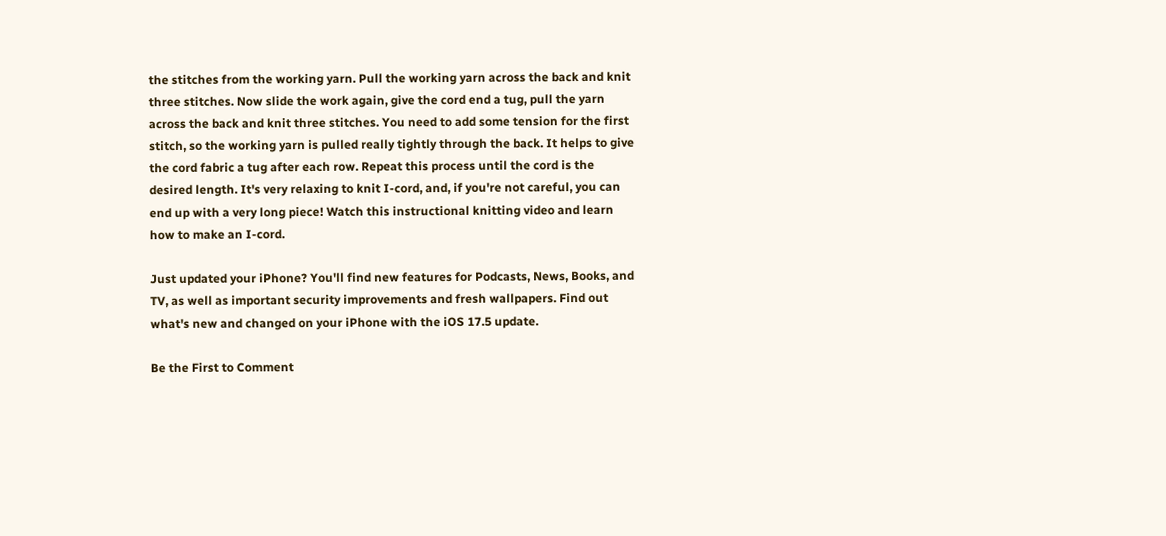the stitches from the working yarn. Pull the working yarn across the back and knit three stitches. Now slide the work again, give the cord end a tug, pull the yarn across the back and knit three stitches. You need to add some tension for the first stitch, so the working yarn is pulled really tightly through the back. It helps to give the cord fabric a tug after each row. Repeat this process until the cord is the desired length. It's very relaxing to knit I-cord, and, if you're not careful, you can end up with a very long piece! Watch this instructional knitting video and learn how to make an I-cord.

Just updated your iPhone? You'll find new features for Podcasts, News, Books, and TV, as well as important security improvements and fresh wallpapers. Find out what's new and changed on your iPhone with the iOS 17.5 update.

Be the First to Comment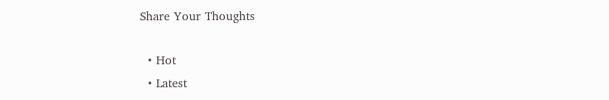Share Your Thoughts

  • Hot
  • Latest